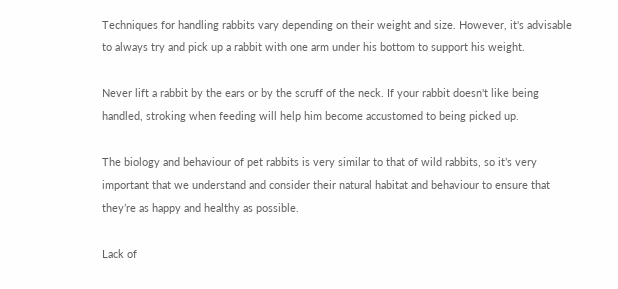Techniques for handling rabbits vary depending on their weight and size. However, it's advisable to always try and pick up a rabbit with one arm under his bottom to support his weight.

Never lift a rabbit by the ears or by the scruff of the neck. If your rabbit doesn't like being handled, stroking when feeding will help him become accustomed to being picked up.

The biology and behaviour of pet rabbits is very similar to that of wild rabbits, so it’s very important that we understand and consider their natural habitat and behaviour to ensure that they’re as happy and healthy as possible.

Lack of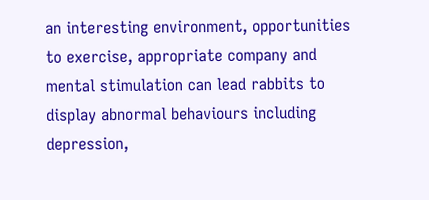an interesting environment, opportunities to exercise, appropriate company and mental stimulation can lead rabbits to display abnormal behaviours including depression,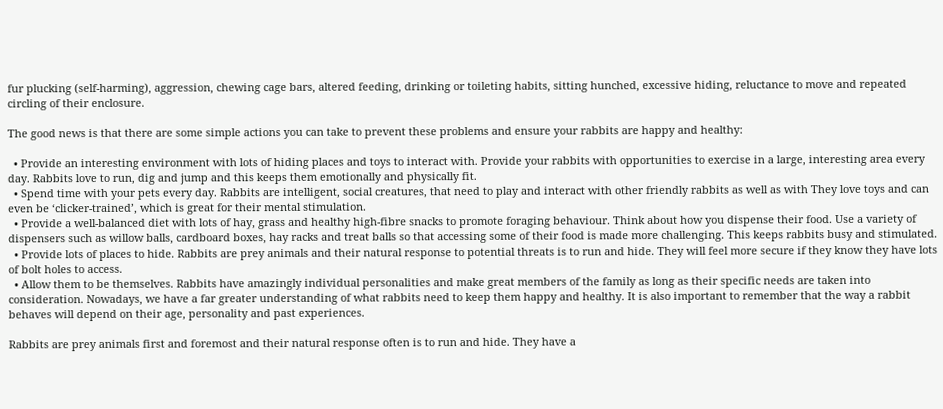fur plucking (self-harming), aggression, chewing cage bars, altered feeding, drinking or toileting habits, sitting hunched, excessive hiding, reluctance to move and repeated circling of their enclosure.

The good news is that there are some simple actions you can take to prevent these problems and ensure your rabbits are happy and healthy:

  • Provide an interesting environment with lots of hiding places and toys to interact with. Provide your rabbits with opportunities to exercise in a large, interesting area every day. Rabbits love to run, dig and jump and this keeps them emotionally and physically fit.
  • Spend time with your pets every day. Rabbits are intelligent, social creatures, that need to play and interact with other friendly rabbits as well as with They love toys and can even be ‘clicker-trained’, which is great for their mental stimulation.
  • Provide a well-balanced diet with lots of hay, grass and healthy high-fibre snacks to promote foraging behaviour. Think about how you dispense their food. Use a variety of dispensers such as willow balls, cardboard boxes, hay racks and treat balls so that accessing some of their food is made more challenging. This keeps rabbits busy and stimulated.
  • Provide lots of places to hide. Rabbits are prey animals and their natural response to potential threats is to run and hide. They will feel more secure if they know they have lots of bolt holes to access.
  • Allow them to be themselves. Rabbits have amazingly individual personalities and make great members of the family as long as their specific needs are taken into consideration. Nowadays, we have a far greater understanding of what rabbits need to keep them happy and healthy. It is also important to remember that the way a rabbit behaves will depend on their age, personality and past experiences.

Rabbits are prey animals first and foremost and their natural response often is to run and hide. They have a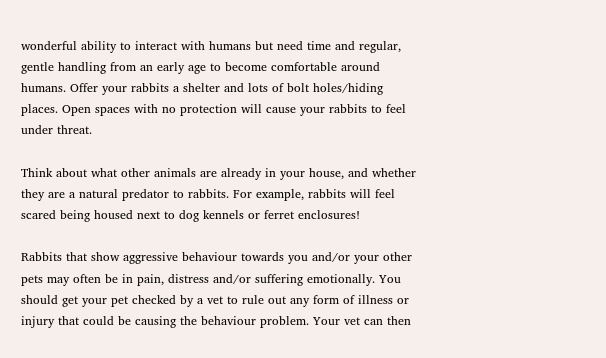wonderful ability to interact with humans but need time and regular, gentle handling from an early age to become comfortable around humans. Offer your rabbits a shelter and lots of bolt holes/hiding places. Open spaces with no protection will cause your rabbits to feel under threat.

Think about what other animals are already in your house, and whether they are a natural predator to rabbits. For example, rabbits will feel scared being housed next to dog kennels or ferret enclosures!

Rabbits that show aggressive behaviour towards you and/or your other pets may often be in pain, distress and/or suffering emotionally. You should get your pet checked by a vet to rule out any form of illness or injury that could be causing the behaviour problem. Your vet can then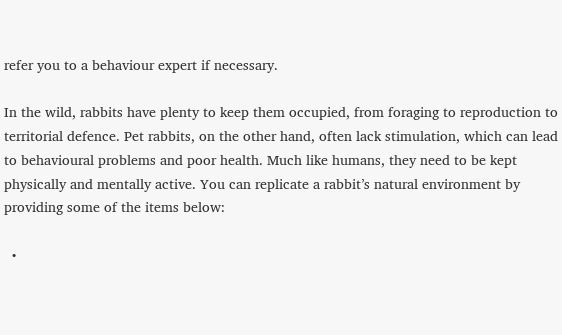refer you to a behaviour expert if necessary.

In the wild, rabbits have plenty to keep them occupied, from foraging to reproduction to territorial defence. Pet rabbits, on the other hand, often lack stimulation, which can lead to behavioural problems and poor health. Much like humans, they need to be kept physically and mentally active. You can replicate a rabbit’s natural environment by providing some of the items below:

  •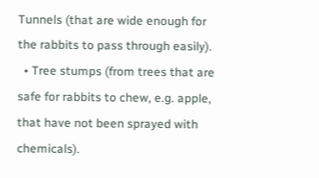Tunnels (that are wide enough for the rabbits to pass through easily).
  • Tree stumps (from trees that are safe for rabbits to chew, e.g. apple, that have not been sprayed with chemicals).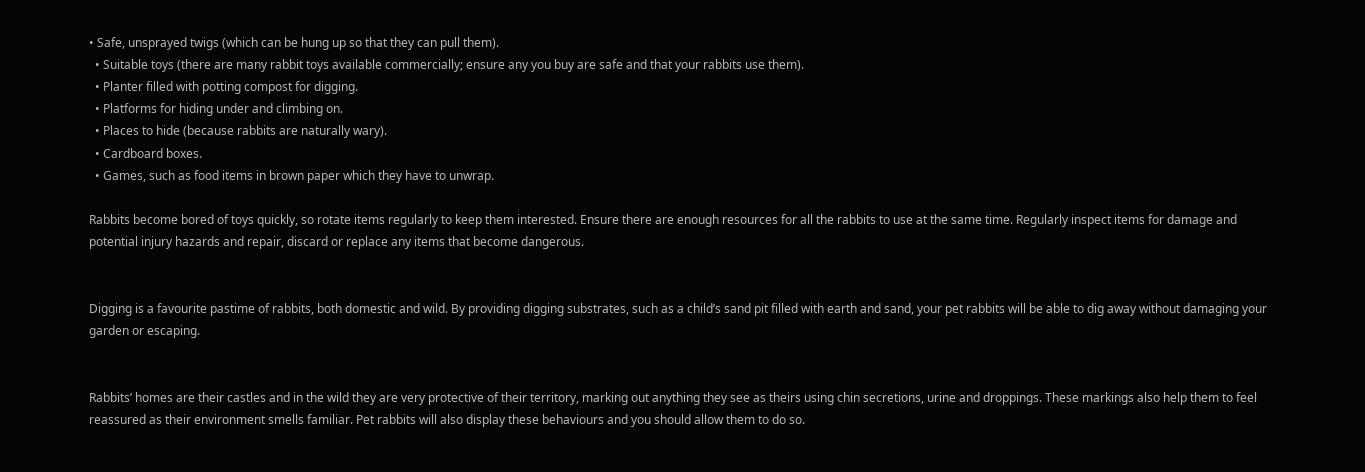• Safe, unsprayed twigs (which can be hung up so that they can pull them).
  • Suitable toys (there are many rabbit toys available commercially; ensure any you buy are safe and that your rabbits use them).
  • Planter filled with potting compost for digging.
  • Platforms for hiding under and climbing on.
  • Places to hide (because rabbits are naturally wary).
  • Cardboard boxes.
  • Games, such as food items in brown paper which they have to unwrap.

Rabbits become bored of toys quickly, so rotate items regularly to keep them interested. Ensure there are enough resources for all the rabbits to use at the same time. Regularly inspect items for damage and potential injury hazards and repair, discard or replace any items that become dangerous.


Digging is a favourite pastime of rabbits, both domestic and wild. By providing digging substrates, such as a child’s sand pit filled with earth and sand, your pet rabbits will be able to dig away without damaging your garden or escaping.


Rabbits’ homes are their castles and in the wild they are very protective of their territory, marking out anything they see as theirs using chin secretions, urine and droppings. These markings also help them to feel reassured as their environment smells familiar. Pet rabbits will also display these behaviours and you should allow them to do so.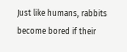Just like humans, rabbits become bored if their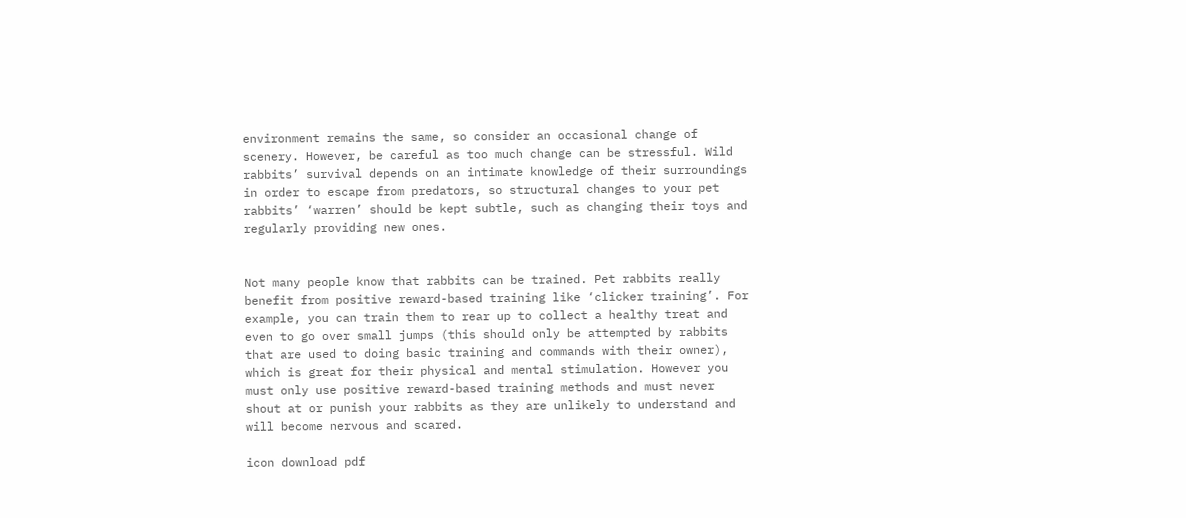environment remains the same, so consider an occasional change of scenery. However, be careful as too much change can be stressful. Wild rabbits’ survival depends on an intimate knowledge of their surroundings in order to escape from predators, so structural changes to your pet rabbits’ ‘warren’ should be kept subtle, such as changing their toys and regularly providing new ones.


Not many people know that rabbits can be trained. Pet rabbits really benefit from positive reward-based training like ‘clicker training’. For example, you can train them to rear up to collect a healthy treat and even to go over small jumps (this should only be attempted by rabbits that are used to doing basic training and commands with their owner), which is great for their physical and mental stimulation. However you must only use positive reward-based training methods and must never shout at or punish your rabbits as they are unlikely to understand and will become nervous and scared.

icon download pdf